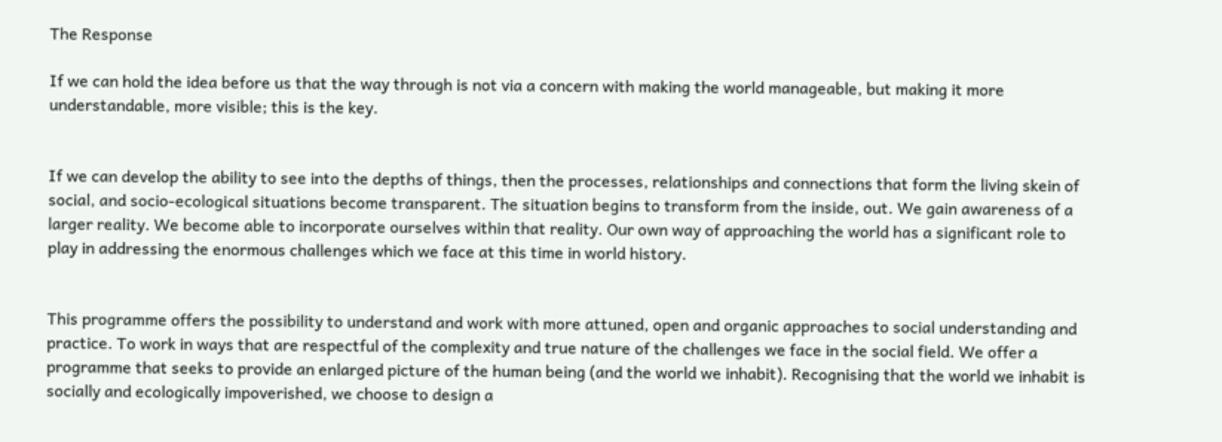The Response

If we can hold the idea before us that the way through is not via a concern with making the world manageable, but making it more understandable, more visible; this is the key.


If we can develop the ability to see into the depths of things, then the processes, relationships and connections that form the living skein of social, and socio-ecological situations become transparent. The situation begins to transform from the inside, out. We gain awareness of a larger reality. We become able to incorporate ourselves within that reality. Our own way of approaching the world has a significant role to play in addressing the enormous challenges which we face at this time in world history.


This programme offers the possibility to understand and work with more attuned, open and organic approaches to social understanding and practice. To work in ways that are respectful of the complexity and true nature of the challenges we face in the social field. We offer a programme that seeks to provide an enlarged picture of the human being (and the world we inhabit). Recognising that the world we inhabit is socially and ecologically impoverished, we choose to design a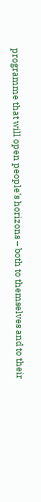programme that will open people’s horizons – both to themselves and to their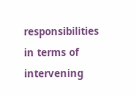responsibilities in terms of intervening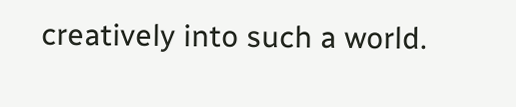creatively into such a world.